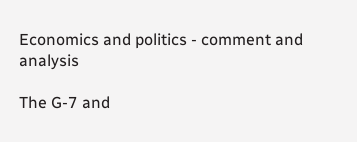Economics and politics - comment and analysis

The G-7 and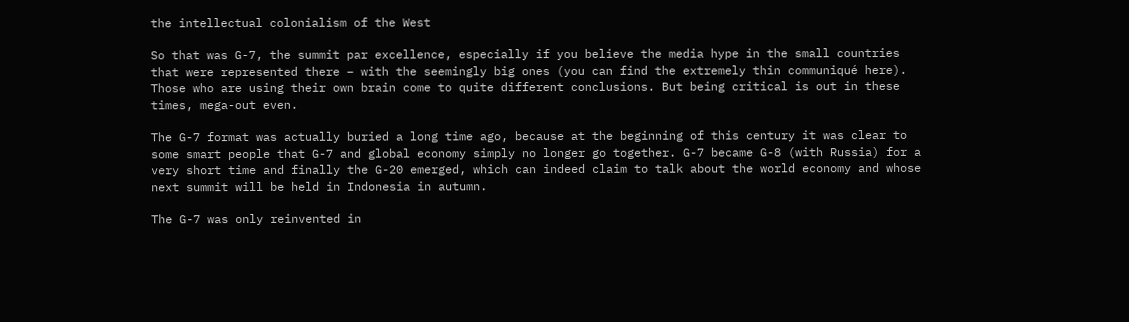the intellectual colonialism of the West

So that was G-7, the summit par excellence, especially if you believe the media hype in the small countries that were represented there – with the seemingly big ones (you can find the extremely thin communiqué here). Those who are using their own brain come to quite different conclusions. But being critical is out in these times, mega-out even.

The G-7 format was actually buried a long time ago, because at the beginning of this century it was clear to some smart people that G-7 and global economy simply no longer go together. G-7 became G-8 (with Russia) for a very short time and finally the G-20 emerged, which can indeed claim to talk about the world economy and whose next summit will be held in Indonesia in autumn.

The G-7 was only reinvented in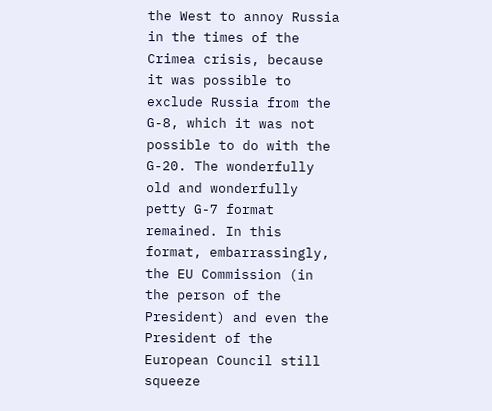the West to annoy Russia in the times of the Crimea crisis, because it was possible to exclude Russia from the G-8, which it was not possible to do with the G-20. The wonderfully old and wonderfully petty G-7 format remained. In this format, embarrassingly, the EU Commission (in the person of the President) and even the President of the European Council still squeeze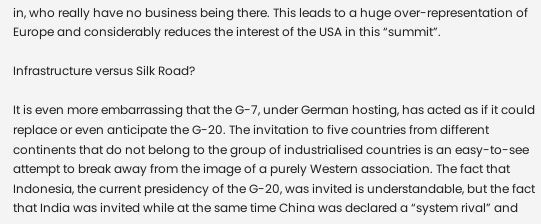in, who really have no business being there. This leads to a huge over-representation of Europe and considerably reduces the interest of the USA in this “summit”.

Infrastructure versus Silk Road?

It is even more embarrassing that the G-7, under German hosting, has acted as if it could replace or even anticipate the G-20. The invitation to five countries from different continents that do not belong to the group of industrialised countries is an easy-to-see attempt to break away from the image of a purely Western association. The fact that Indonesia, the current presidency of the G-20, was invited is understandable, but the fact that India was invited while at the same time China was declared a “system rival” and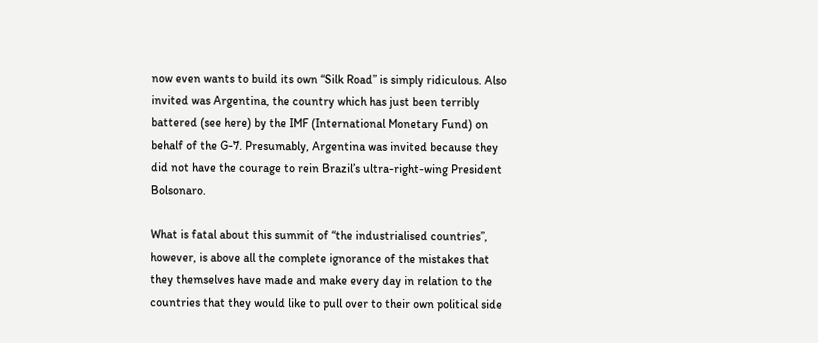now even wants to build its own “Silk Road” is simply ridiculous. Also invited was Argentina, the country which has just been terribly battered (see here) by the IMF (International Monetary Fund) on behalf of the G-7. Presumably, Argentina was invited because they did not have the courage to rein Brazil’s ultra-right-wing President Bolsonaro.

What is fatal about this summit of “the industrialised countries”, however, is above all the complete ignorance of the mistakes that they themselves have made and make every day in relation to the countries that they would like to pull over to their own political side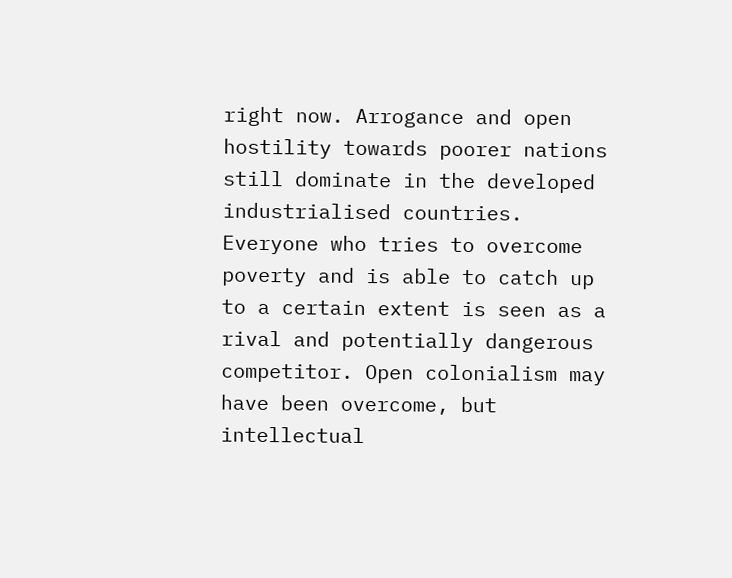right now. Arrogance and open hostility towards poorer nations still dominate in the developed industrialised countries. Everyone who tries to overcome poverty and is able to catch up to a certain extent is seen as a rival and potentially dangerous competitor. Open colonialism may have been overcome, but intellectual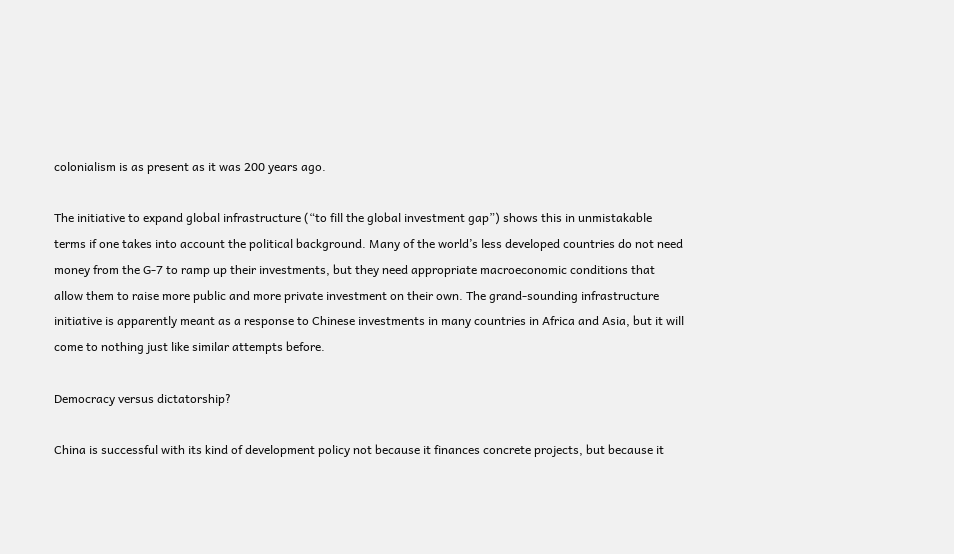colonialism is as present as it was 200 years ago.

The initiative to expand global infrastructure (“to fill the global investment gap”) shows this in unmistakable terms if one takes into account the political background. Many of the world’s less developed countries do not need money from the G-7 to ramp up their investments, but they need appropriate macroeconomic conditions that allow them to raise more public and more private investment on their own. The grand-sounding infrastructure initiative is apparently meant as a response to Chinese investments in many countries in Africa and Asia, but it will come to nothing just like similar attempts before.

Democracy versus dictatorship?

China is successful with its kind of development policy not because it finances concrete projects, but because it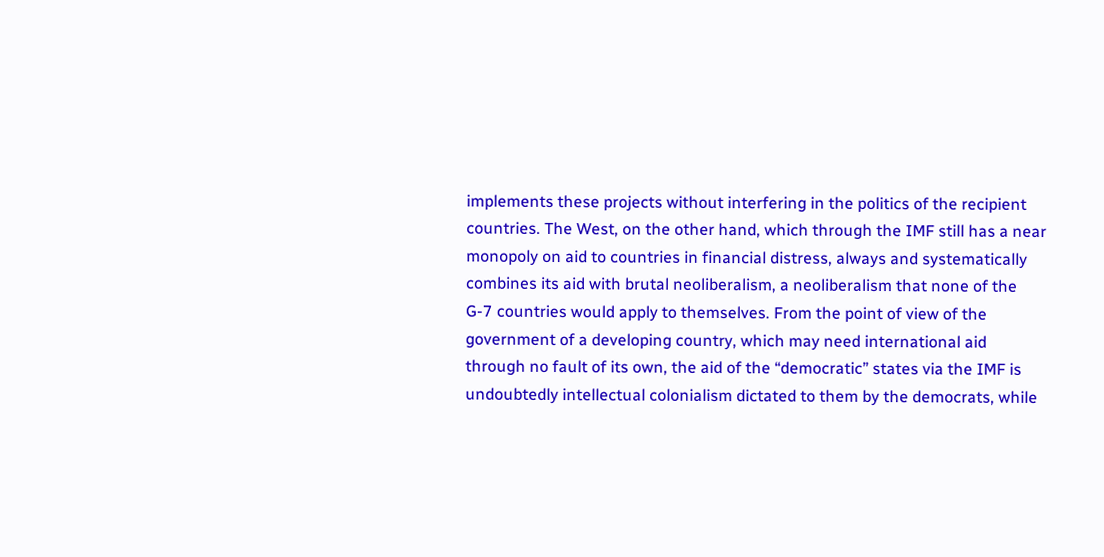implements these projects without interfering in the politics of the recipient countries. The West, on the other hand, which through the IMF still has a near monopoly on aid to countries in financial distress, always and systematically combines its aid with brutal neoliberalism, a neoliberalism that none of the G-7 countries would apply to themselves. From the point of view of the government of a developing country, which may need international aid through no fault of its own, the aid of the “democratic” states via the IMF is undoubtedly intellectual colonialism dictated to them by the democrats, while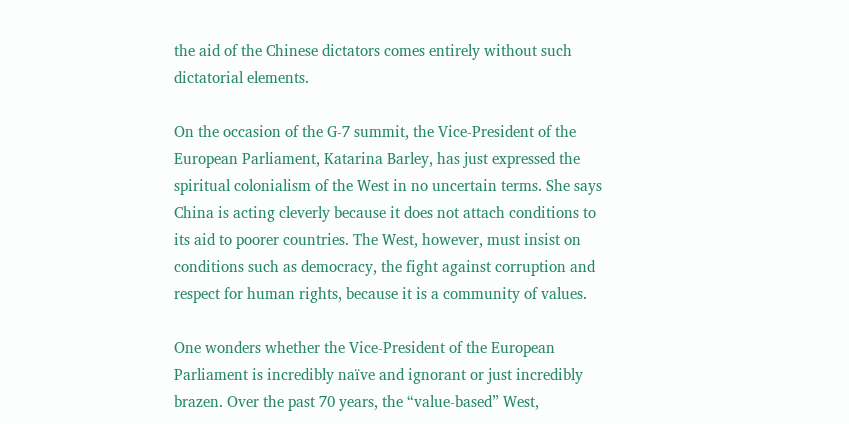the aid of the Chinese dictators comes entirely without such dictatorial elements.

On the occasion of the G-7 summit, the Vice-President of the European Parliament, Katarina Barley, has just expressed the spiritual colonialism of the West in no uncertain terms. She says China is acting cleverly because it does not attach conditions to its aid to poorer countries. The West, however, must insist on conditions such as democracy, the fight against corruption and respect for human rights, because it is a community of values.

One wonders whether the Vice-President of the European Parliament is incredibly naïve and ignorant or just incredibly brazen. Over the past 70 years, the “value-based” West,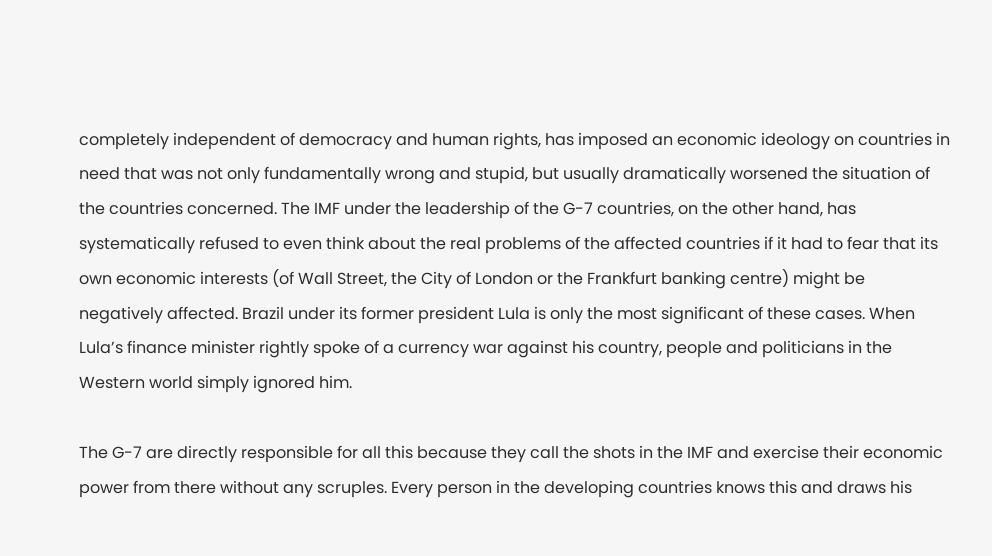completely independent of democracy and human rights, has imposed an economic ideology on countries in need that was not only fundamentally wrong and stupid, but usually dramatically worsened the situation of the countries concerned. The IMF under the leadership of the G-7 countries, on the other hand, has systematically refused to even think about the real problems of the affected countries if it had to fear that its own economic interests (of Wall Street, the City of London or the Frankfurt banking centre) might be negatively affected. Brazil under its former president Lula is only the most significant of these cases. When Lula’s finance minister rightly spoke of a currency war against his country, people and politicians in the Western world simply ignored him.

The G-7 are directly responsible for all this because they call the shots in the IMF and exercise their economic power from there without any scruples. Every person in the developing countries knows this and draws his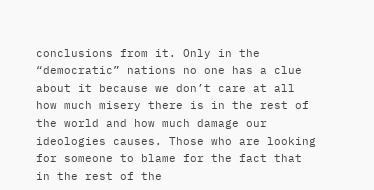conclusions from it. Only in the “democratic” nations no one has a clue about it because we don’t care at all how much misery there is in the rest of the world and how much damage our ideologies causes. Those who are looking for someone to blame for the fact that in the rest of the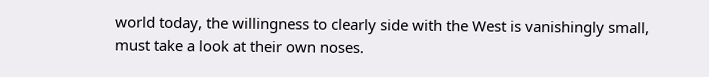world today, the willingness to clearly side with the West is vanishingly small, must take a look at their own noses.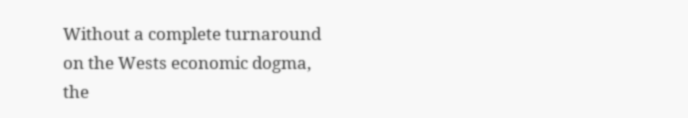Without a complete turnaround on the Wests economic dogma, the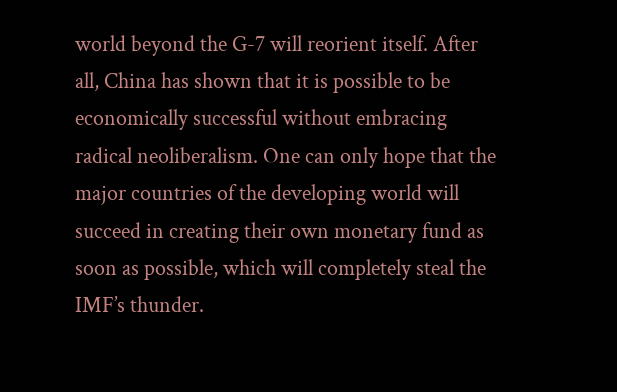world beyond the G-7 will reorient itself. After all, China has shown that it is possible to be economically successful without embracing radical neoliberalism. One can only hope that the major countries of the developing world will succeed in creating their own monetary fund as soon as possible, which will completely steal the IMF’s thunder.